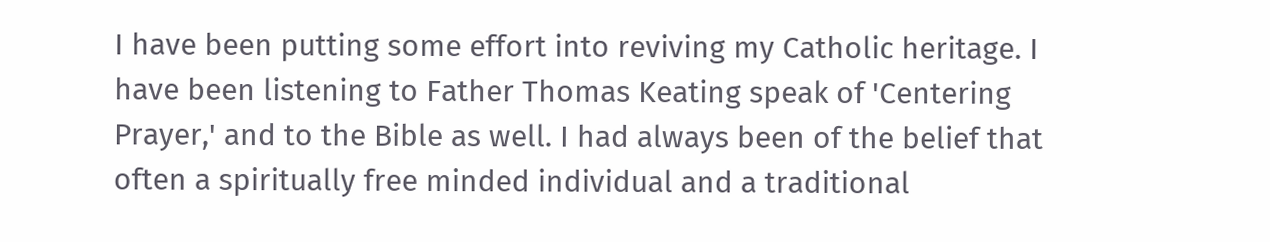I have been putting some effort into reviving my Catholic heritage. I have been listening to Father Thomas Keating speak of 'Centering Prayer,' and to the Bible as well. I had always been of the belief that often a spiritually free minded individual and a traditional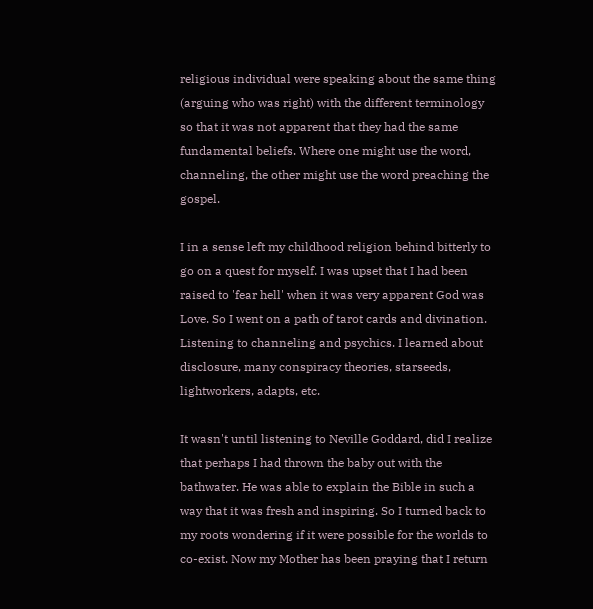religious individual were speaking about the same thing (arguing who was right) with the different terminology so that it was not apparent that they had the same fundamental beliefs. Where one might use the word, channeling, the other might use the word preaching the gospel.

I in a sense left my childhood religion behind bitterly to go on a quest for myself. I was upset that I had been raised to 'fear hell' when it was very apparent God was Love. So I went on a path of tarot cards and divination. Listening to channeling and psychics. I learned about disclosure, many conspiracy theories, starseeds, lightworkers, adapts, etc.

It wasn't until listening to Neville Goddard, did I realize that perhaps I had thrown the baby out with the bathwater. He was able to explain the Bible in such a way that it was fresh and inspiring. So I turned back to my roots wondering if it were possible for the worlds to co-exist. Now my Mother has been praying that I return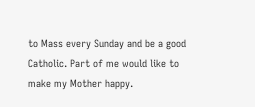to Mass every Sunday and be a good Catholic. Part of me would like to make my Mother happy.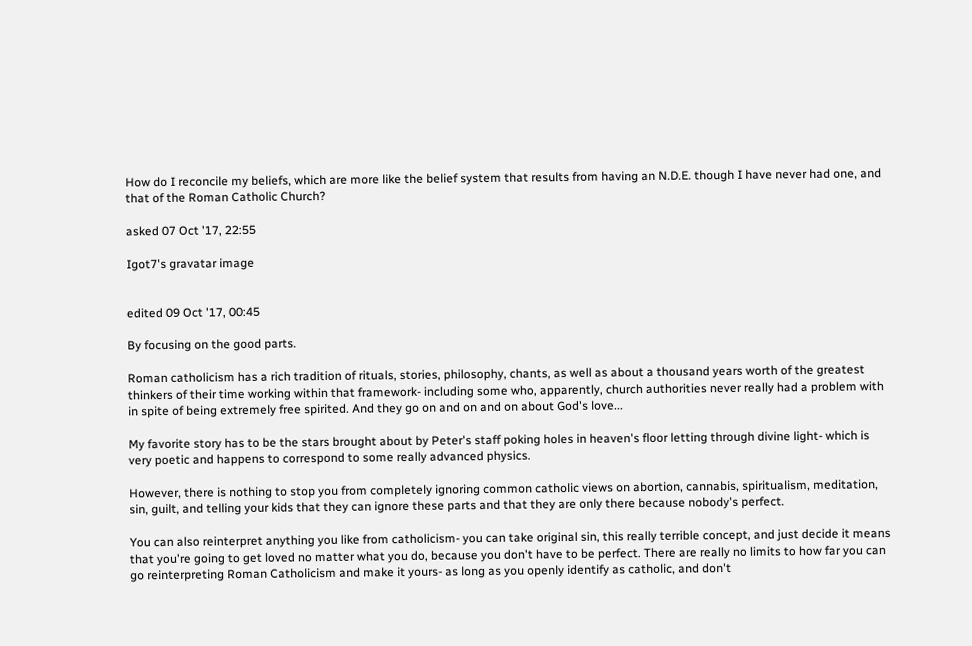How do I reconcile my beliefs, which are more like the belief system that results from having an N.D.E. though I have never had one, and that of the Roman Catholic Church?

asked 07 Oct '17, 22:55

Igot7's gravatar image


edited 09 Oct '17, 00:45

By focusing on the good parts.

Roman catholicism has a rich tradition of rituals, stories, philosophy, chants, as well as about a thousand years worth of the greatest thinkers of their time working within that framework- including some who, apparently, church authorities never really had a problem with in spite of being extremely free spirited. And they go on and on and on about God's love...

My favorite story has to be the stars brought about by Peter's staff poking holes in heaven's floor letting through divine light- which is very poetic and happens to correspond to some really advanced physics.

However, there is nothing to stop you from completely ignoring common catholic views on abortion, cannabis, spiritualism, meditation, sin, guilt, and telling your kids that they can ignore these parts and that they are only there because nobody's perfect.

You can also reinterpret anything you like from catholicism- you can take original sin, this really terrible concept, and just decide it means that you're going to get loved no matter what you do, because you don't have to be perfect. There are really no limits to how far you can go reinterpreting Roman Catholicism and make it yours- as long as you openly identify as catholic, and don't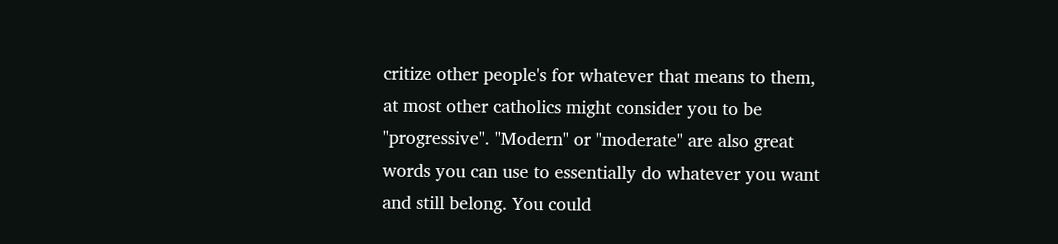critize other people's for whatever that means to them, at most other catholics might consider you to be "progressive". "Modern" or "moderate" are also great words you can use to essentially do whatever you want and still belong. You could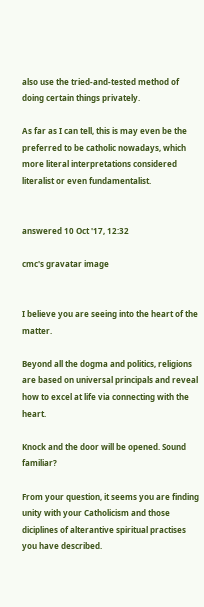also use the tried-and-tested method of doing certain things privately.

As far as I can tell, this is may even be the preferred to be catholic nowadays, which more literal interpretations considered literalist or even fundamentalist.


answered 10 Oct '17, 12:32

cmc's gravatar image


I believe you are seeing into the heart of the matter.

Beyond all the dogma and politics, religions are based on universal principals and reveal how to excel at life via connecting with the heart.

Knock and the door will be opened. Sound familiar?

From your question, it seems you are finding unity with your Catholicism and those diciplines of alterantive spiritual practises you have described.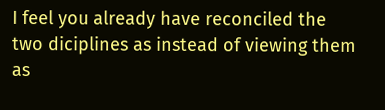I feel you already have reconciled the two diciplines as instead of viewing them as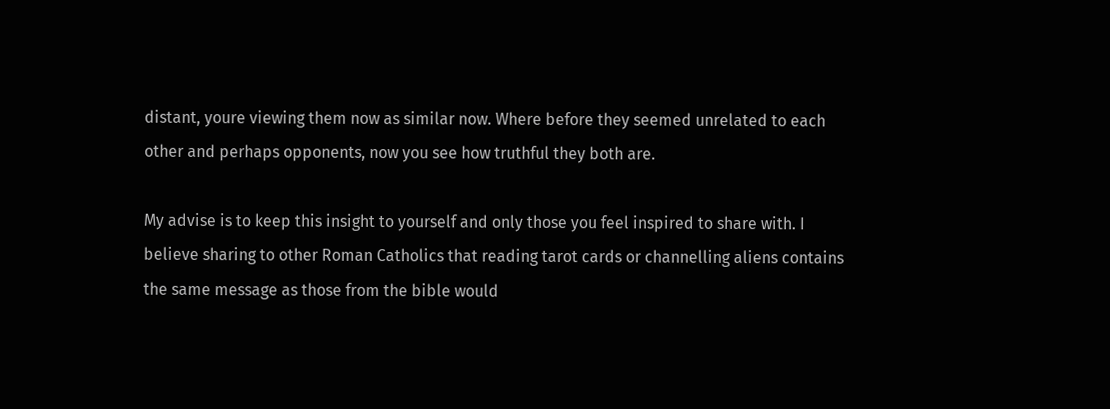distant, youre viewing them now as similar now. Where before they seemed unrelated to each other and perhaps opponents, now you see how truthful they both are.

My advise is to keep this insight to yourself and only those you feel inspired to share with. I believe sharing to other Roman Catholics that reading tarot cards or channelling aliens contains the same message as those from the bible would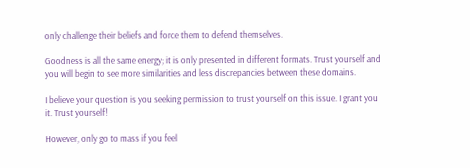only challenge their beliefs and force them to defend themselves.

Goodness is all the same energy; it is only presented in different formats. Trust yourself and you will begin to see more similarities and less discrepancies between these domains.

I believe your question is you seeking permission to trust yourself on this issue. I grant you it. Trust yourself!

However, only go to mass if you feel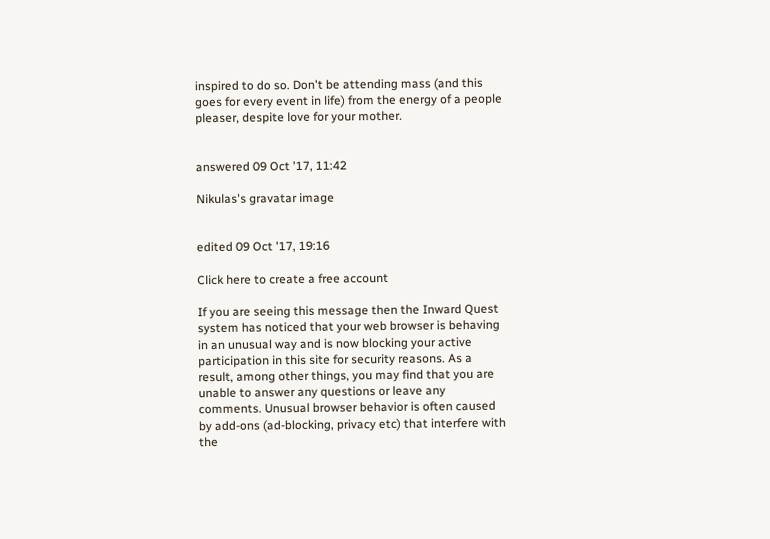inspired to do so. Don't be attending mass (and this goes for every event in life) from the energy of a people pleaser, despite love for your mother.


answered 09 Oct '17, 11:42

Nikulas's gravatar image


edited 09 Oct '17, 19:16

Click here to create a free account

If you are seeing this message then the Inward Quest system has noticed that your web browser is behaving in an unusual way and is now blocking your active participation in this site for security reasons. As a result, among other things, you may find that you are unable to answer any questions or leave any comments. Unusual browser behavior is often caused by add-ons (ad-blocking, privacy etc) that interfere with the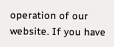operation of our website. If you have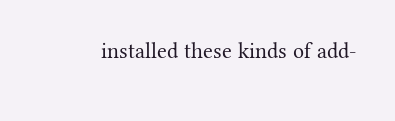installed these kinds of add-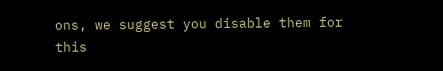ons, we suggest you disable them for this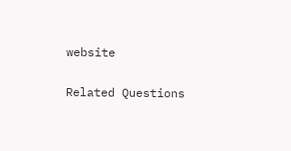website

Related Questions